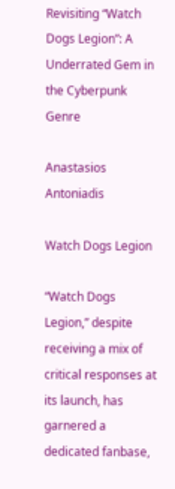Revisiting “Watch Dogs Legion”: A Underrated Gem in the Cyberpunk Genre

Anastasios Antoniadis

Watch Dogs Legion

“Watch Dogs Legion,” despite receiving a mix of critical responses at its launch, has garnered a dedicated fanbase,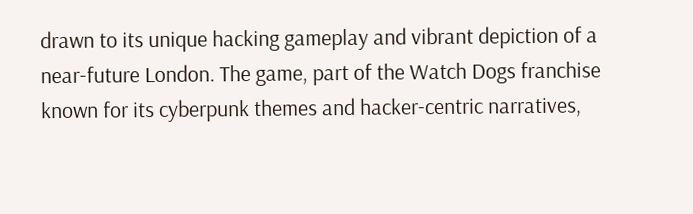drawn to its unique hacking gameplay and vibrant depiction of a near-future London. The game, part of the Watch Dogs franchise known for its cyberpunk themes and hacker-centric narratives,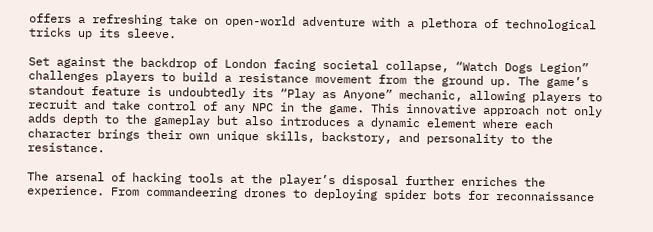offers a refreshing take on open-world adventure with a plethora of technological tricks up its sleeve.

Set against the backdrop of London facing societal collapse, “Watch Dogs Legion” challenges players to build a resistance movement from the ground up. The game’s standout feature is undoubtedly its “Play as Anyone” mechanic, allowing players to recruit and take control of any NPC in the game. This innovative approach not only adds depth to the gameplay but also introduces a dynamic element where each character brings their own unique skills, backstory, and personality to the resistance.

The arsenal of hacking tools at the player’s disposal further enriches the experience. From commandeering drones to deploying spider bots for reconnaissance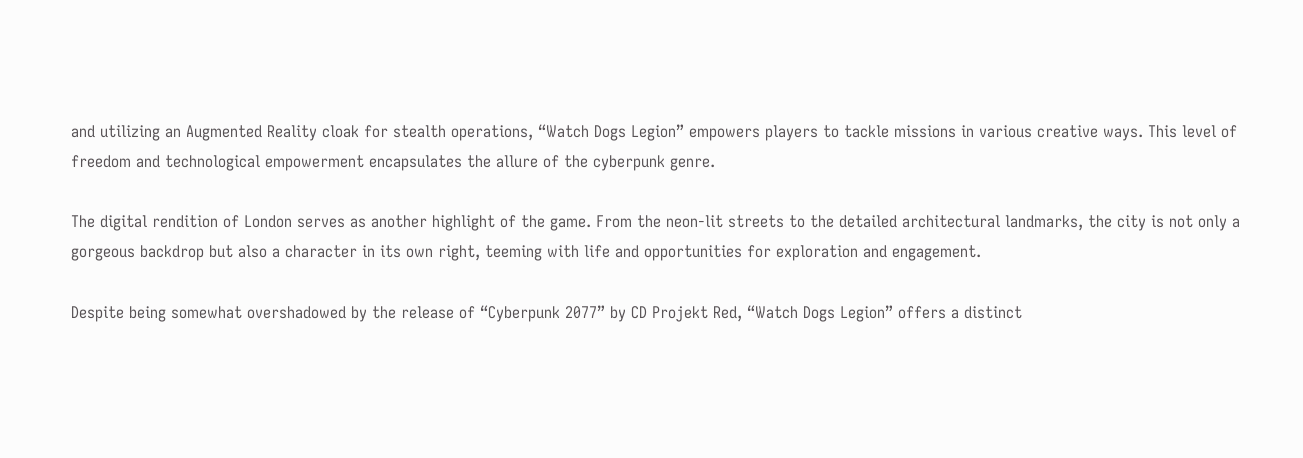and utilizing an Augmented Reality cloak for stealth operations, “Watch Dogs Legion” empowers players to tackle missions in various creative ways. This level of freedom and technological empowerment encapsulates the allure of the cyberpunk genre.

The digital rendition of London serves as another highlight of the game. From the neon-lit streets to the detailed architectural landmarks, the city is not only a gorgeous backdrop but also a character in its own right, teeming with life and opportunities for exploration and engagement.

Despite being somewhat overshadowed by the release of “Cyberpunk 2077” by CD Projekt Red, “Watch Dogs Legion” offers a distinct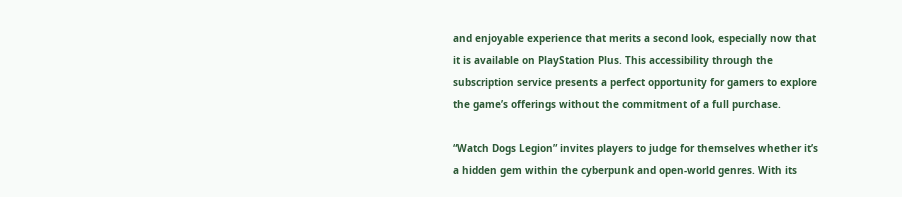and enjoyable experience that merits a second look, especially now that it is available on PlayStation Plus. This accessibility through the subscription service presents a perfect opportunity for gamers to explore the game’s offerings without the commitment of a full purchase.

“Watch Dogs Legion” invites players to judge for themselves whether it’s a hidden gem within the cyberpunk and open-world genres. With its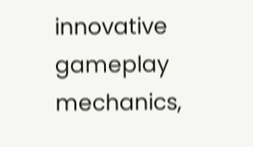innovative gameplay mechanics,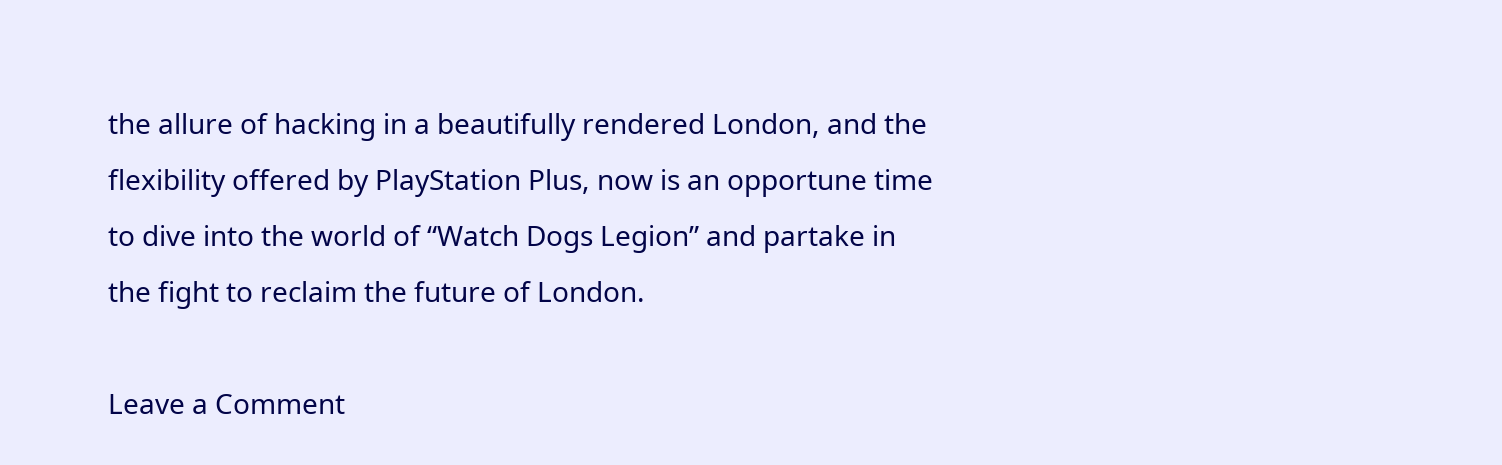the allure of hacking in a beautifully rendered London, and the flexibility offered by PlayStation Plus, now is an opportune time to dive into the world of “Watch Dogs Legion” and partake in the fight to reclaim the future of London.

Leave a Comment